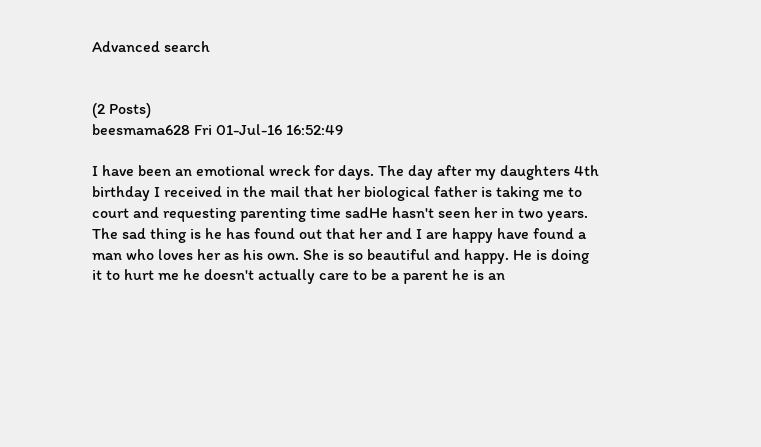Advanced search


(2 Posts)
beesmama628 Fri 01-Jul-16 16:52:49

I have been an emotional wreck for days. The day after my daughters 4th birthday I received in the mail that her biological father is taking me to court and requesting parenting time sadHe hasn't seen her in two years. The sad thing is he has found out that her and I are happy have found a man who loves her as his own. She is so beautiful and happy. He is doing it to hurt me he doesn't actually care to be a parent he is an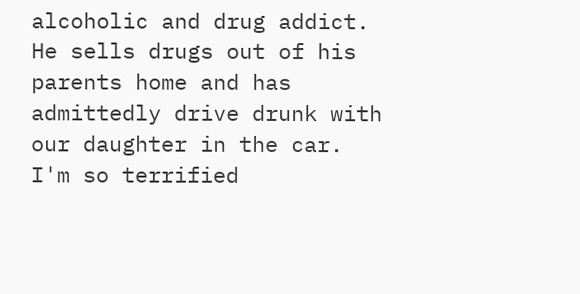alcoholic and drug addict. He sells drugs out of his parents home and has admittedly drive drunk with our daughter in the car. I'm so terrified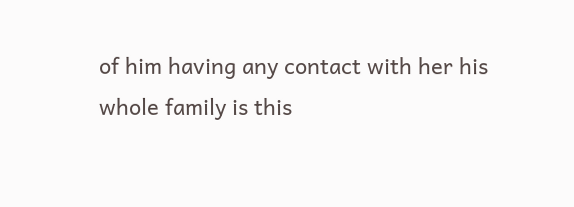of him having any contact with her his whole family is this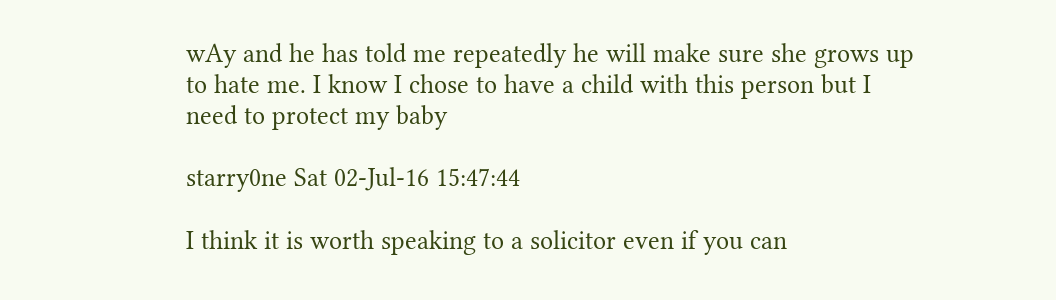wAy and he has told me repeatedly he will make sure she grows up to hate me. I know I chose to have a child with this person but I need to protect my baby

starry0ne Sat 02-Jul-16 15:47:44

I think it is worth speaking to a solicitor even if you can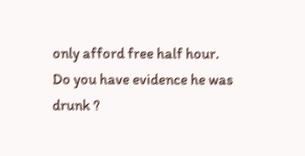only afford free half hour. Do you have evidence he was drunk ?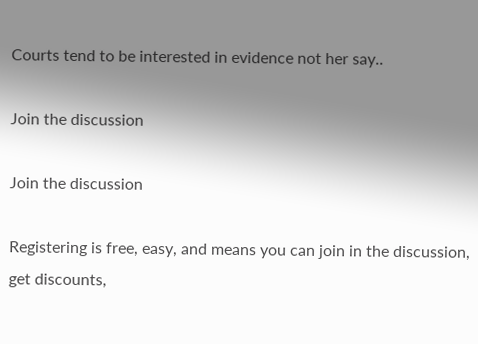Courts tend to be interested in evidence not her say..

Join the discussion

Join the discussion

Registering is free, easy, and means you can join in the discussion, get discounts,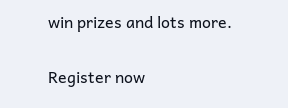win prizes and lots more.

Register now